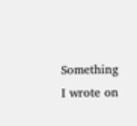Something I wrote on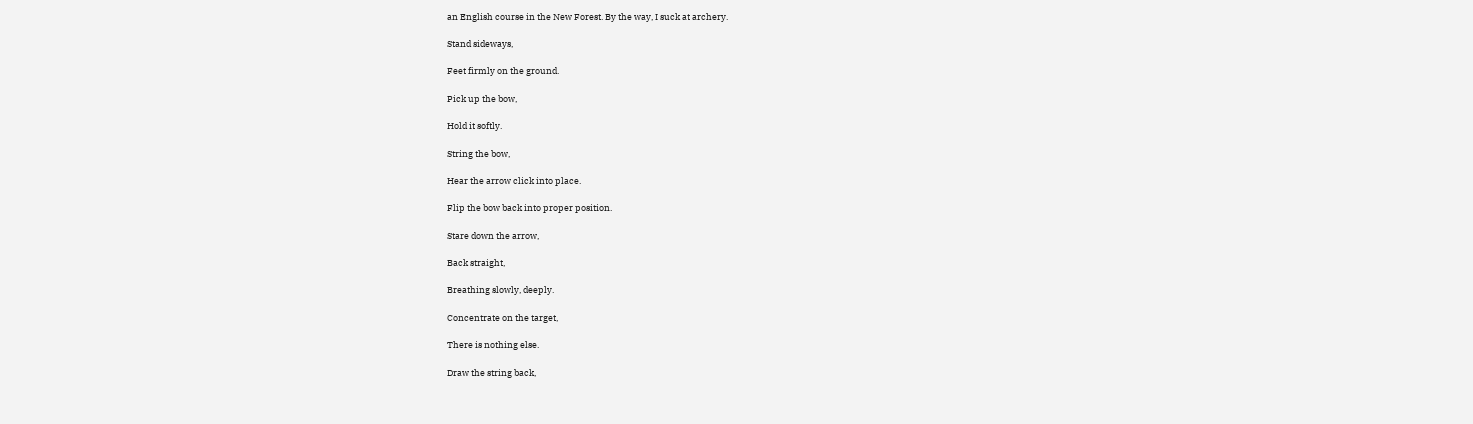an English course in the New Forest. By the way, I suck at archery.

Stand sideways,

Feet firmly on the ground.

Pick up the bow,

Hold it softly.

String the bow,

Hear the arrow click into place.

Flip the bow back into proper position.

Stare down the arrow,

Back straight,

Breathing slowly, deeply.

Concentrate on the target,

There is nothing else.

Draw the string back,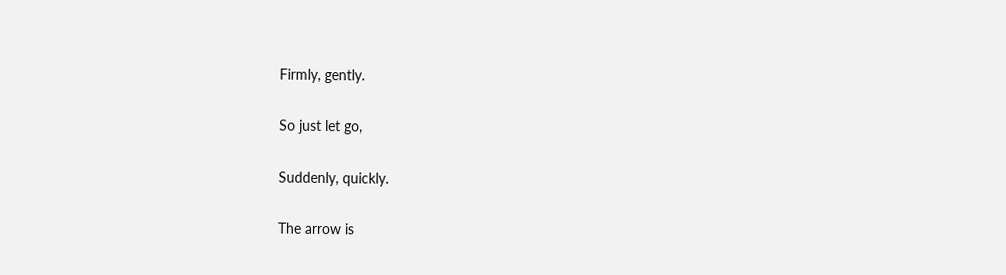Firmly, gently.

So just let go,

Suddenly, quickly.

The arrow is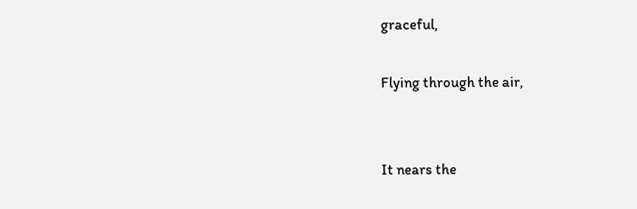graceful,

Flying through the air,


It nears the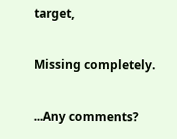target,

Missing completely.

...Any comments?